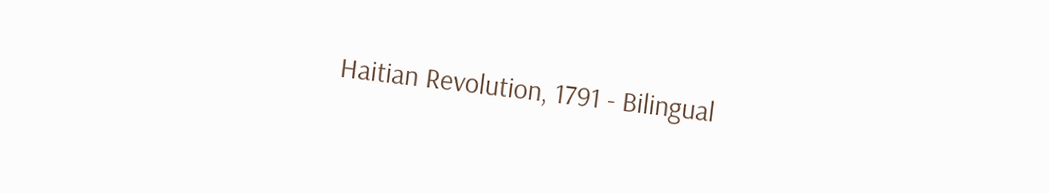Haitian Revolution, 1791 - Bilingual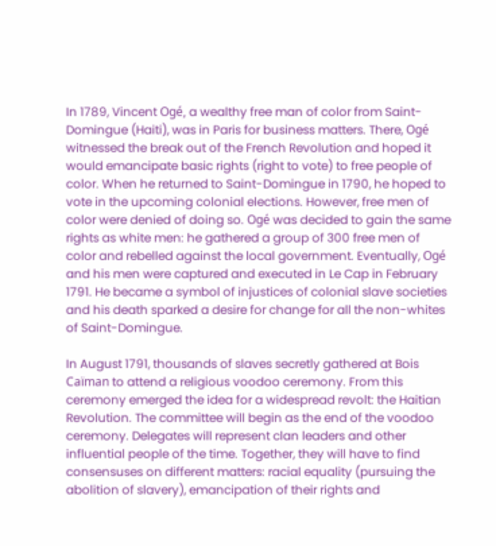In 1789, Vincent Ogé, a wealthy free man of color from Saint-Domingue (Haiti), was in Paris for business matters. There, Ogé witnessed the break out of the French Revolution and hoped it would emancipate basic rights (right to vote) to free people of color. When he returned to Saint-Domingue in 1790, he hoped to vote in the upcoming colonial elections. However, free men of color were denied of doing so. Ogé was decided to gain the same rights as white men: he gathered a group of 300 free men of color and rebelled against the local government. Eventually, Ogé and his men were captured and executed in Le Cap in February 1791. He became a symbol of injustices of colonial slave societies and his death sparked a desire for change for all the non-whites of Saint-Domingue.

In August 1791, thousands of slaves secretly gathered at Bois Caïman to attend a religious voodoo ceremony. From this ceremony emerged the idea for a widespread revolt: the Haitian Revolution. The committee will begin as the end of the voodoo ceremony. Delegates will represent clan leaders and other influential people of the time. Together, they will have to find consensuses on different matters: racial equality (pursuing the abolition of slavery), emancipation of their rights and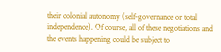their colonial autonomy (self-governance or total independence). Of course, all of these negotiations and the events happening could be subject to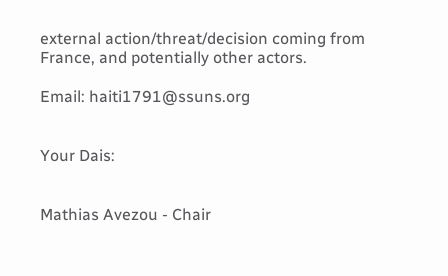external action/threat/decision coming from France, and potentially other actors.

Email: haiti1791@ssuns.org


Your Dais:


Mathias Avezou - Chair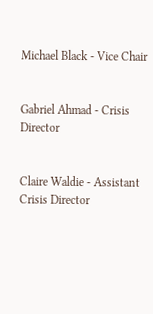Michael Black - Vice Chair


Gabriel Ahmad - Crisis Director


Claire Waldie - Assistant Crisis Director